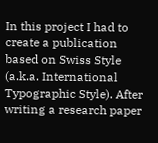In this project I had to create a publication based on Swiss Style (a.k.a. International Typographic Style). After writing a research paper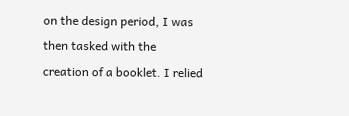on the design period, I was then tasked with the creation of a booklet. I relied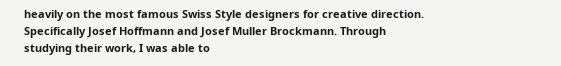heavily on the most famous Swiss Style designers for creative direction. Specifically Josef Hoffmann and Josef Muller Brockmann. Through studying their work, I was able to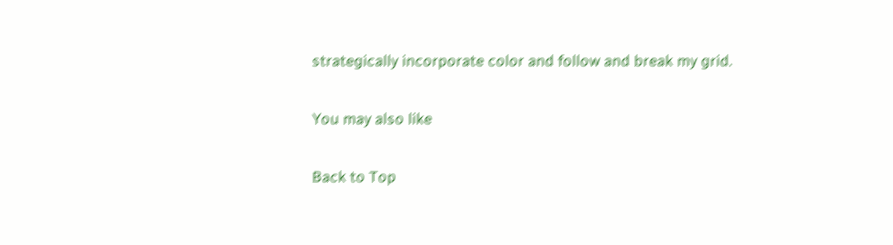strategically incorporate color and follow and break my grid.

You may also like

Back to Top